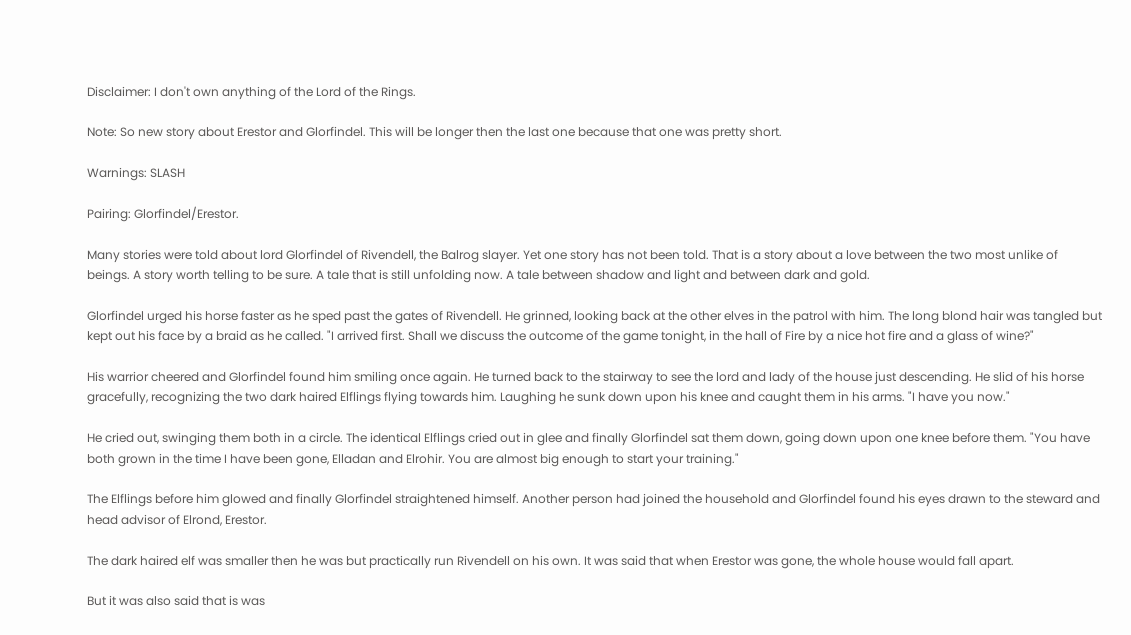Disclaimer: I don't own anything of the Lord of the Rings.

Note: So new story about Erestor and Glorfindel. This will be longer then the last one because that one was pretty short.

Warnings: SLASH

Pairing: Glorfindel/Erestor.

Many stories were told about lord Glorfindel of Rivendell, the Balrog slayer. Yet one story has not been told. That is a story about a love between the two most unlike of beings. A story worth telling to be sure. A tale that is still unfolding now. A tale between shadow and light and between dark and gold.

Glorfindel urged his horse faster as he sped past the gates of Rivendell. He grinned, looking back at the other elves in the patrol with him. The long blond hair was tangled but kept out his face by a braid as he called. "I arrived first. Shall we discuss the outcome of the game tonight, in the hall of Fire by a nice hot fire and a glass of wine?"

His warrior cheered and Glorfindel found him smiling once again. He turned back to the stairway to see the lord and lady of the house just descending. He slid of his horse gracefully, recognizing the two dark haired Elflings flying towards him. Laughing he sunk down upon his knee and caught them in his arms. "I have you now."

He cried out, swinging them both in a circle. The identical Elflings cried out in glee and finally Glorfindel sat them down, going down upon one knee before them. "You have both grown in the time I have been gone, Elladan and Elrohir. You are almost big enough to start your training."

The Elflings before him glowed and finally Glorfindel straightened himself. Another person had joined the household and Glorfindel found his eyes drawn to the steward and head advisor of Elrond, Erestor.

The dark haired elf was smaller then he was but practically run Rivendell on his own. It was said that when Erestor was gone, the whole house would fall apart.

But it was also said that is was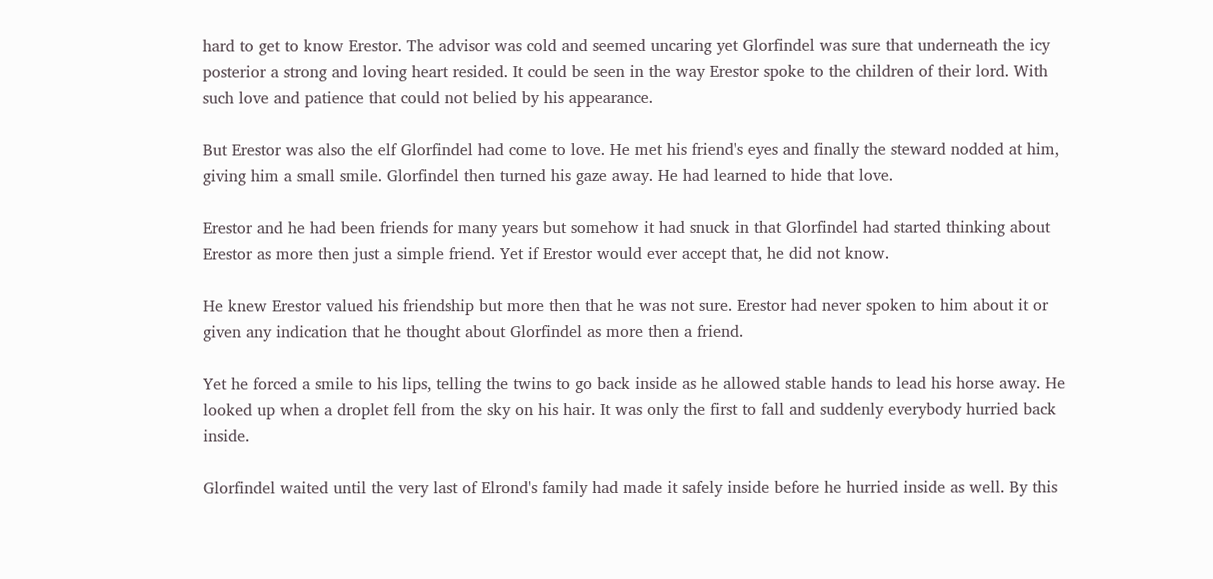hard to get to know Erestor. The advisor was cold and seemed uncaring yet Glorfindel was sure that underneath the icy posterior a strong and loving heart resided. It could be seen in the way Erestor spoke to the children of their lord. With such love and patience that could not belied by his appearance.

But Erestor was also the elf Glorfindel had come to love. He met his friend's eyes and finally the steward nodded at him, giving him a small smile. Glorfindel then turned his gaze away. He had learned to hide that love.

Erestor and he had been friends for many years but somehow it had snuck in that Glorfindel had started thinking about Erestor as more then just a simple friend. Yet if Erestor would ever accept that, he did not know.

He knew Erestor valued his friendship but more then that he was not sure. Erestor had never spoken to him about it or given any indication that he thought about Glorfindel as more then a friend.

Yet he forced a smile to his lips, telling the twins to go back inside as he allowed stable hands to lead his horse away. He looked up when a droplet fell from the sky on his hair. It was only the first to fall and suddenly everybody hurried back inside.

Glorfindel waited until the very last of Elrond's family had made it safely inside before he hurried inside as well. By this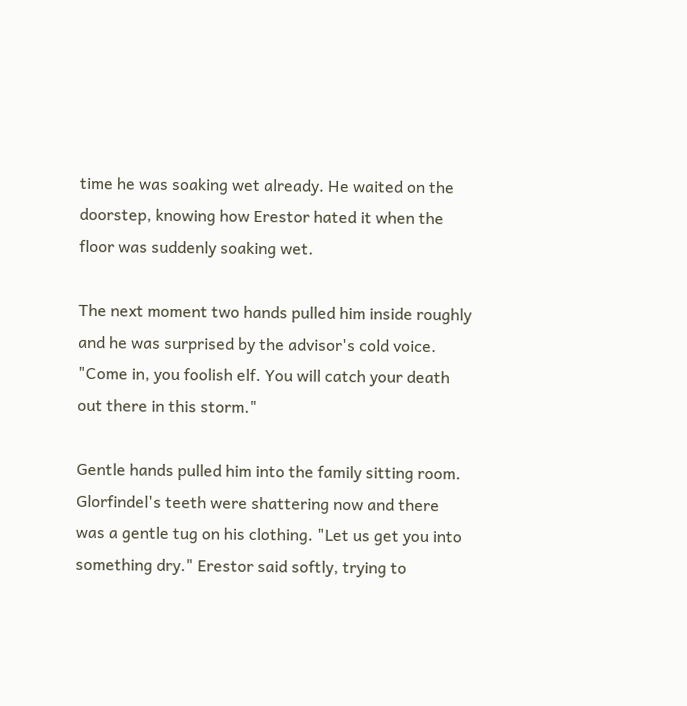time he was soaking wet already. He waited on the doorstep, knowing how Erestor hated it when the floor was suddenly soaking wet.

The next moment two hands pulled him inside roughly and he was surprised by the advisor's cold voice. "Come in, you foolish elf. You will catch your death out there in this storm."

Gentle hands pulled him into the family sitting room. Glorfindel's teeth were shattering now and there was a gentle tug on his clothing. "Let us get you into something dry." Erestor said softly, trying to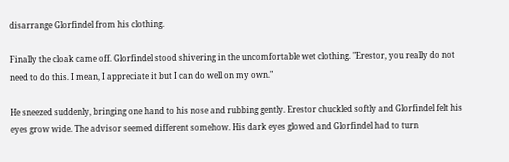disarrange Glorfindel from his clothing.

Finally the cloak came off. Glorfindel stood shivering in the uncomfortable wet clothing. "Erestor, you really do not need to do this. I mean, I appreciate it but I can do well on my own."

He sneezed suddenly, bringing one hand to his nose and rubbing gently. Erestor chuckled softly and Glorfindel felt his eyes grow wide. The advisor seemed different somehow. His dark eyes glowed and Glorfindel had to turn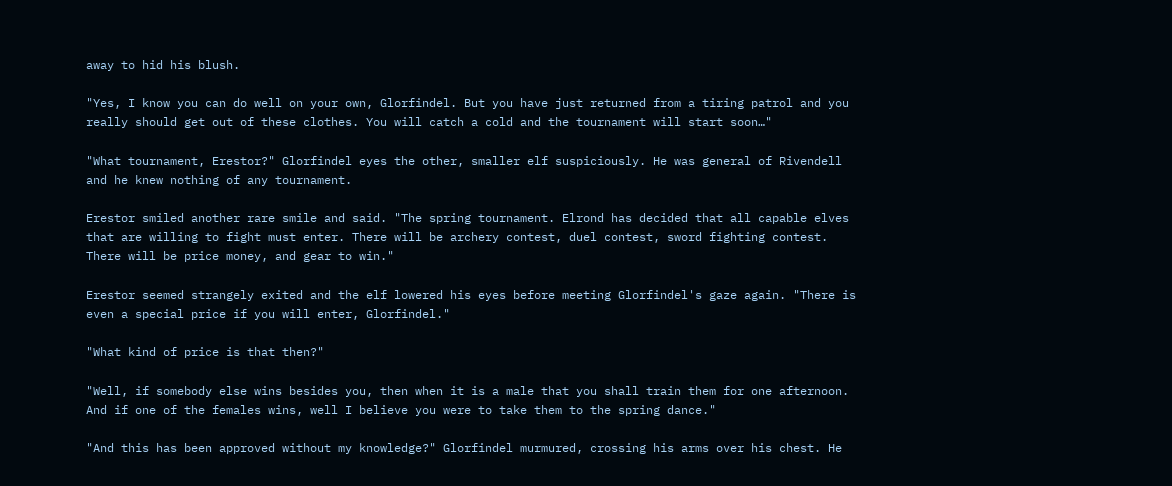away to hid his blush.

"Yes, I know you can do well on your own, Glorfindel. But you have just returned from a tiring patrol and you really should get out of these clothes. You will catch a cold and the tournament will start soon…"

"What tournament, Erestor?" Glorfindel eyes the other, smaller elf suspiciously. He was general of Rivendell and he knew nothing of any tournament.

Erestor smiled another rare smile and said. "The spring tournament. Elrond has decided that all capable elves that are willing to fight must enter. There will be archery contest, duel contest, sword fighting contest. There will be price money, and gear to win."

Erestor seemed strangely exited and the elf lowered his eyes before meeting Glorfindel's gaze again. "There is even a special price if you will enter, Glorfindel."

"What kind of price is that then?"

"Well, if somebody else wins besides you, then when it is a male that you shall train them for one afternoon. And if one of the females wins, well I believe you were to take them to the spring dance."

"And this has been approved without my knowledge?" Glorfindel murmured, crossing his arms over his chest. He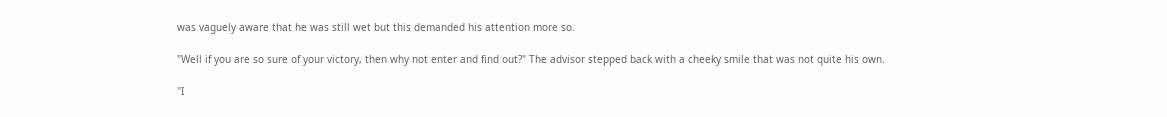was vaguely aware that he was still wet but this demanded his attention more so.

"Well if you are so sure of your victory, then why not enter and find out?" The advisor stepped back with a cheeky smile that was not quite his own.

"I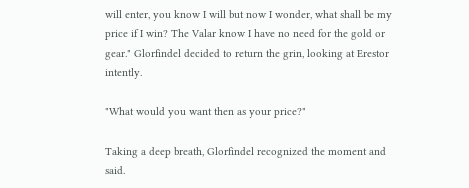will enter, you know I will but now I wonder, what shall be my price if I win? The Valar know I have no need for the gold or gear." Glorfindel decided to return the grin, looking at Erestor intently.

"What would you want then as your price?"

Taking a deep breath, Glorfindel recognized the moment and said.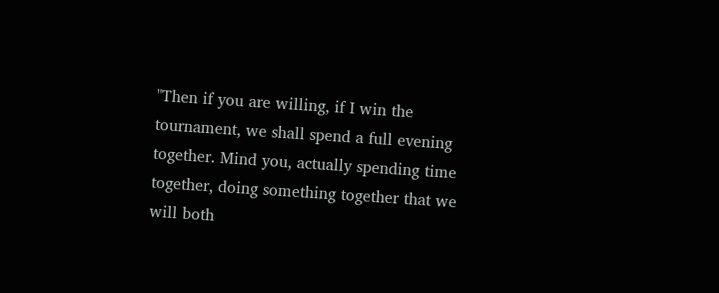"Then if you are willing, if I win the tournament, we shall spend a full evening together. Mind you, actually spending time together, doing something together that we will both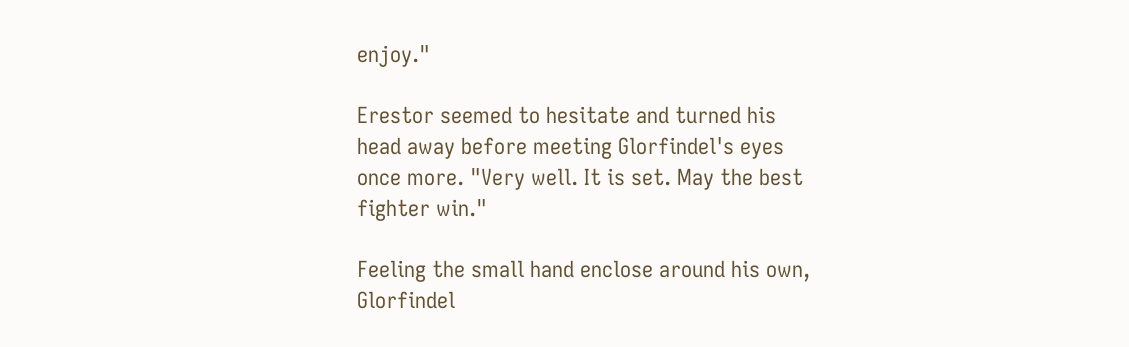enjoy."

Erestor seemed to hesitate and turned his head away before meeting Glorfindel's eyes once more. "Very well. It is set. May the best fighter win."

Feeling the small hand enclose around his own, Glorfindel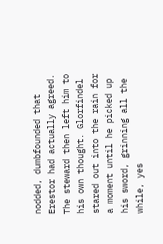nodded, dumbfounded that Erestor had actually agreed. The steward then left him to his own thought. Glorfindel stared out into the rain for a moment until he picked up his sword, grinning all the while, yes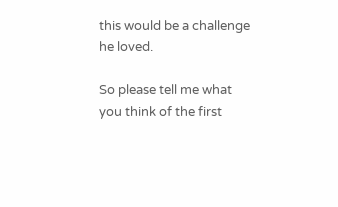this would be a challenge he loved.

So please tell me what you think of the first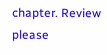chapter. Review please